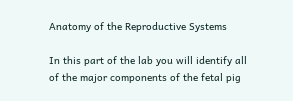Anatomy of the Reproductive Systems

In this part of the lab you will identify all of the major components of the fetal pig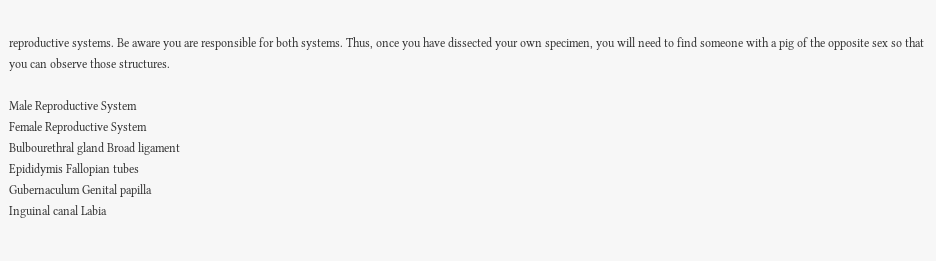reproductive systems. Be aware you are responsible for both systems. Thus, once you have dissected your own specimen, you will need to find someone with a pig of the opposite sex so that you can observe those structures.

Male Reproductive System
Female Reproductive System
Bulbourethral gland Broad ligament
Epididymis Fallopian tubes
Gubernaculum Genital papilla
Inguinal canal Labia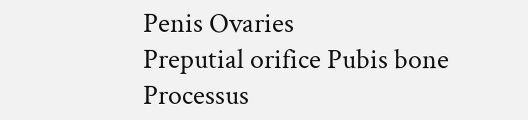Penis Ovaries
Preputial orifice Pubis bone
Processus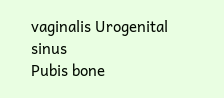vaginalis Urogenital sinus
Pubis bone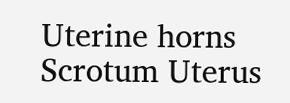Uterine horns
Scrotum Uterus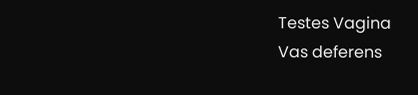Testes Vagina
Vas deferens